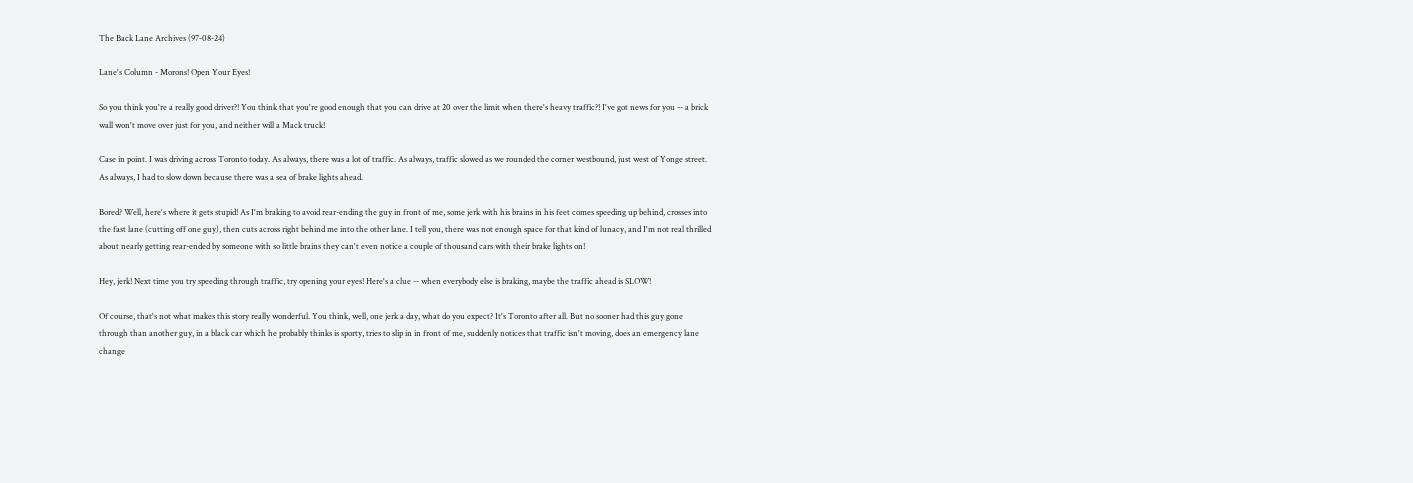The Back Lane Archives (97-08-24)

Lane's Column - Morons! Open Your Eyes!

So you think you're a really good driver?! You think that you're good enough that you can drive at 20 over the limit when there's heavy traffic?! I've got news for you -- a brick wall won't move over just for you, and neither will a Mack truck!

Case in point. I was driving across Toronto today. As always, there was a lot of traffic. As always, traffic slowed as we rounded the corner westbound, just west of Yonge street. As always, I had to slow down because there was a sea of brake lights ahead.

Bored? Well, here's where it gets stupid! As I'm braking to avoid rear-ending the guy in front of me, some jerk with his brains in his feet comes speeding up behind, crosses into the fast lane (cutting off one guy), then cuts across right behind me into the other lane. I tell you, there was not enough space for that kind of lunacy, and I'm not real thrilled about nearly getting rear-ended by someone with so little brains they can't even notice a couple of thousand cars with their brake lights on!

Hey, jerk! Next time you try speeding through traffic, try opening your eyes! Here's a clue -- when everybody else is braking, maybe the traffic ahead is SLOW!

Of course, that's not what makes this story really wonderful. You think, well, one jerk a day, what do you expect? It's Toronto after all. But no sooner had this guy gone through than another guy, in a black car which he probably thinks is sporty, tries to slip in in front of me, suddenly notices that traffic isn't moving, does an emergency lane change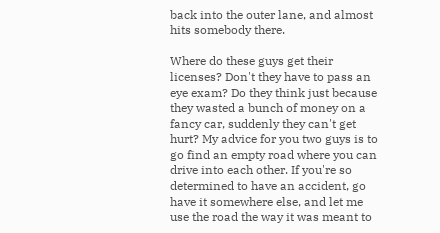back into the outer lane, and almost hits somebody there.

Where do these guys get their licenses? Don't they have to pass an eye exam? Do they think just because they wasted a bunch of money on a fancy car, suddenly they can't get hurt? My advice for you two guys is to go find an empty road where you can drive into each other. If you're so determined to have an accident, go have it somewhere else, and let me use the road the way it was meant to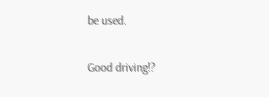be used.

Good driving!?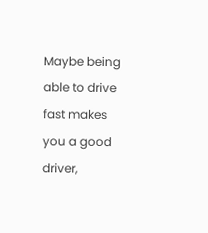Maybe being able to drive fast makes you a good driver,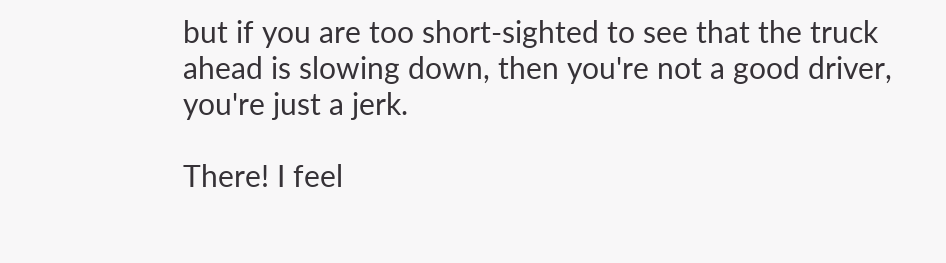but if you are too short-sighted to see that the truck ahead is slowing down, then you're not a good driver, you're just a jerk.

There! I feel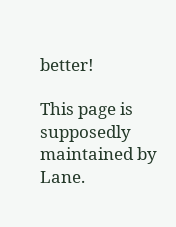better!

This page is supposedly maintained by Lane.